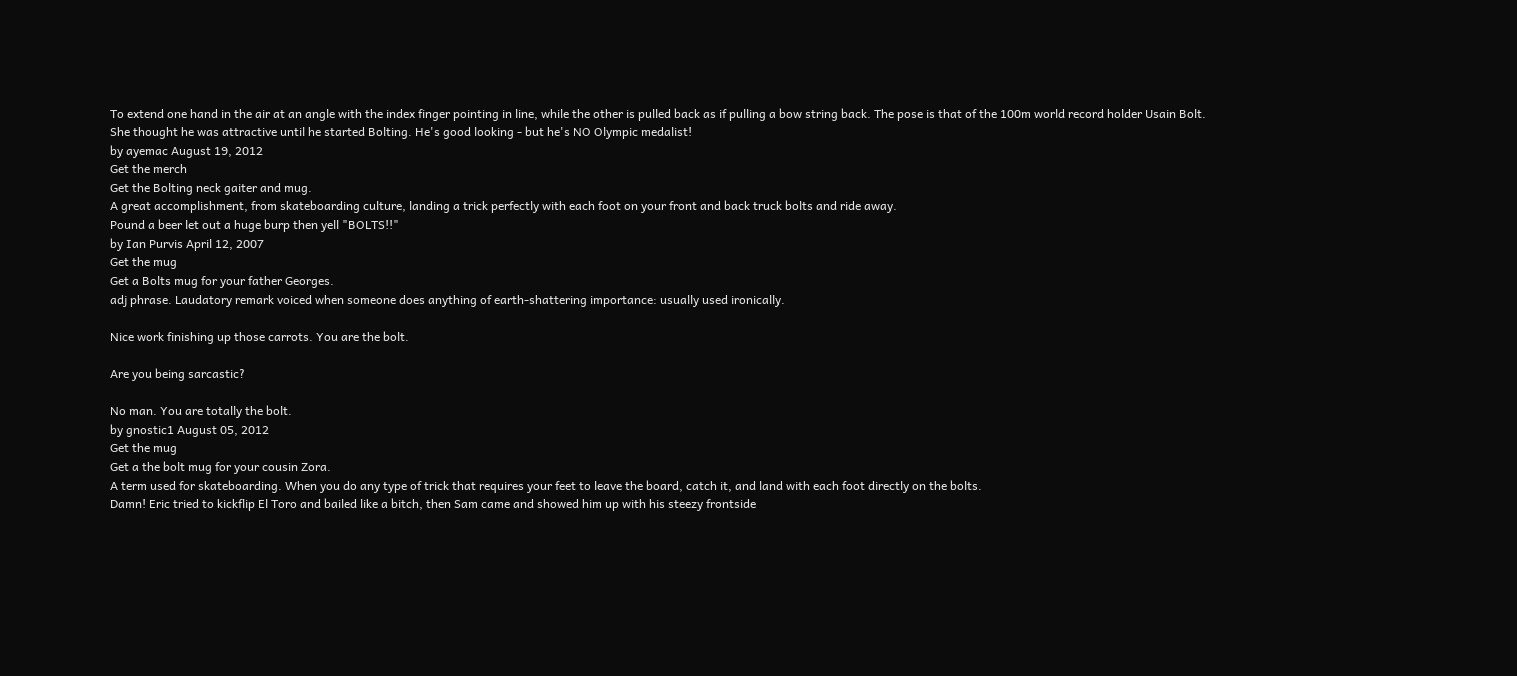To extend one hand in the air at an angle with the index finger pointing in line, while the other is pulled back as if pulling a bow string back. The pose is that of the 100m world record holder Usain Bolt.
She thought he was attractive until he started Bolting. He's good looking - but he's NO Olympic medalist!
by ayemac August 19, 2012
Get the merch
Get the Bolting neck gaiter and mug.
A great accomplishment, from skateboarding culture, landing a trick perfectly with each foot on your front and back truck bolts and ride away.
Pound a beer let out a huge burp then yell "BOLTS!!"
by Ian Purvis April 12, 2007
Get the mug
Get a Bolts mug for your father Georges.
adj phrase. Laudatory remark voiced when someone does anything of earth-shattering importance: usually used ironically.

Nice work finishing up those carrots. You are the bolt.

Are you being sarcastic?

No man. You are totally the bolt.
by gnostic1 August 05, 2012
Get the mug
Get a the bolt mug for your cousin Zora.
A term used for skateboarding. When you do any type of trick that requires your feet to leave the board, catch it, and land with each foot directly on the bolts.
Damn! Eric tried to kickflip El Toro and bailed like a bitch, then Sam came and showed him up with his steezy frontside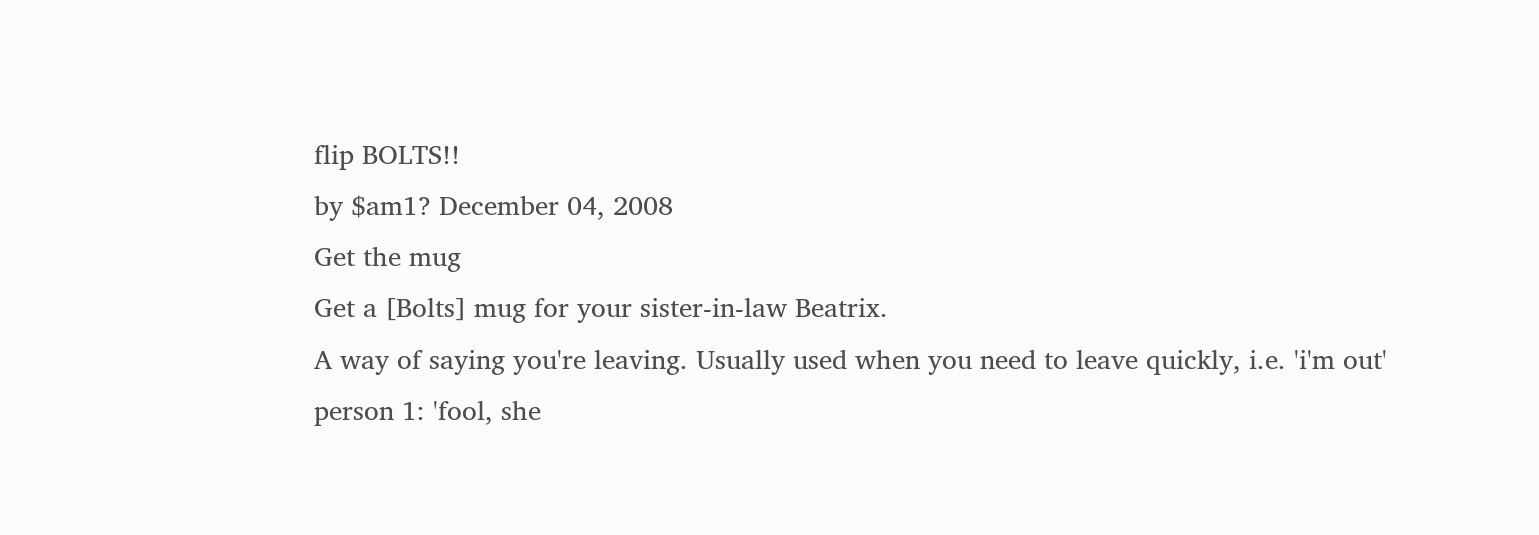flip BOLTS!!
by $am1? December 04, 2008
Get the mug
Get a [Bolts] mug for your sister-in-law Beatrix.
A way of saying you're leaving. Usually used when you need to leave quickly, i.e. 'i'm out'
person 1: 'fool, she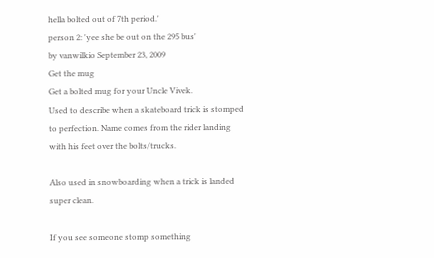hella bolted out of 7th period.'
person 2: 'yee she be out on the 295 bus'
by vanwilkio September 23, 2009
Get the mug
Get a bolted mug for your Uncle Vivek.
Used to describe when a skateboard trick is stomped to perfection. Name comes from the rider landing with his feet over the bolts/trucks.

Also used in snowboarding when a trick is landed super clean.

If you see someone stomp something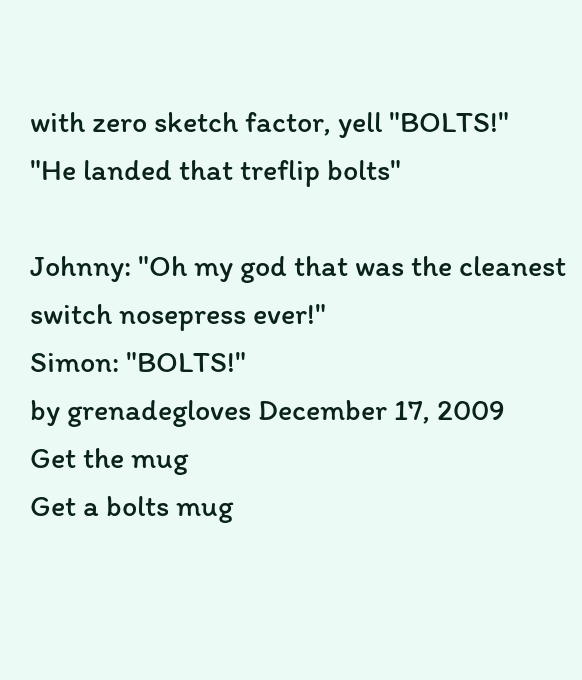with zero sketch factor, yell "BOLTS!"
"He landed that treflip bolts"

Johnny: "Oh my god that was the cleanest switch nosepress ever!"
Simon: "BOLTS!"
by grenadegloves December 17, 2009
Get the mug
Get a bolts mug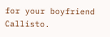for your boyfriend Callisto.